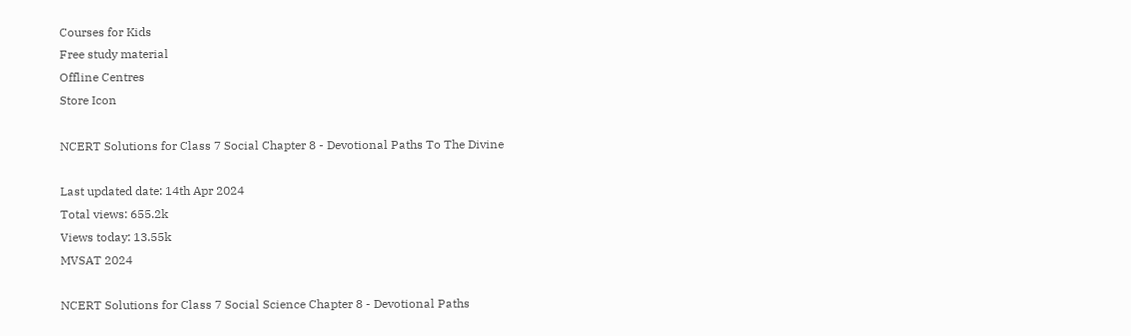Courses for Kids
Free study material
Offline Centres
Store Icon

NCERT Solutions for Class 7 Social Chapter 8 - Devotional Paths To The Divine

Last updated date: 14th Apr 2024
Total views: 655.2k
Views today: 13.55k
MVSAT 2024

NCERT Solutions for Class 7 Social Science Chapter 8 - Devotional Paths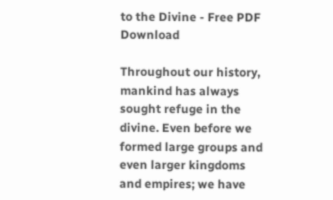to the Divine - Free PDF Download

Throughout our history, mankind has always sought refuge in the divine. Even before we formed large groups and even larger kingdoms and empires; we have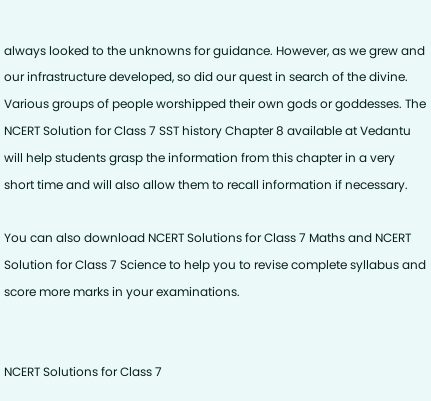always looked to the unknowns for guidance. However, as we grew and our infrastructure developed, so did our quest in search of the divine. Various groups of people worshipped their own gods or goddesses. The NCERT Solution for Class 7 SST history Chapter 8 available at Vedantu will help students grasp the information from this chapter in a very short time and will also allow them to recall information if necessary.

You can also download NCERT Solutions for Class 7 Maths and NCERT Solution for Class 7 Science to help you to revise complete syllabus and score more marks in your examinations.


NCERT Solutions for Class 7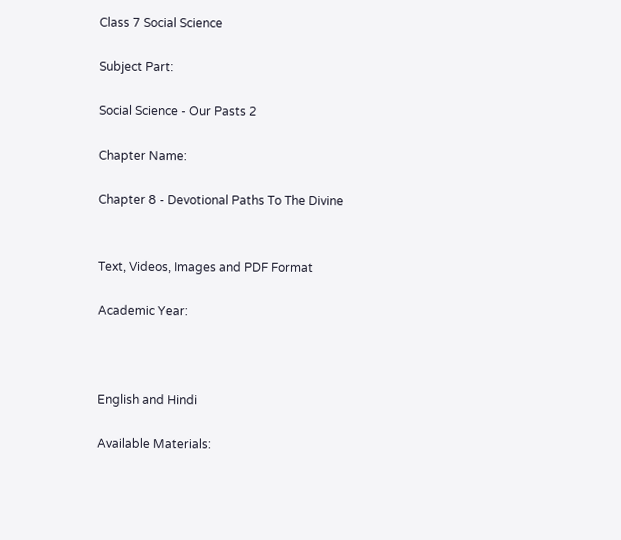Class 7 Social Science

Subject Part:

Social Science - Our Pasts 2

Chapter Name:

Chapter 8 - Devotional Paths To The Divine


Text, Videos, Images and PDF Format

Academic Year:



English and Hindi

Available Materials: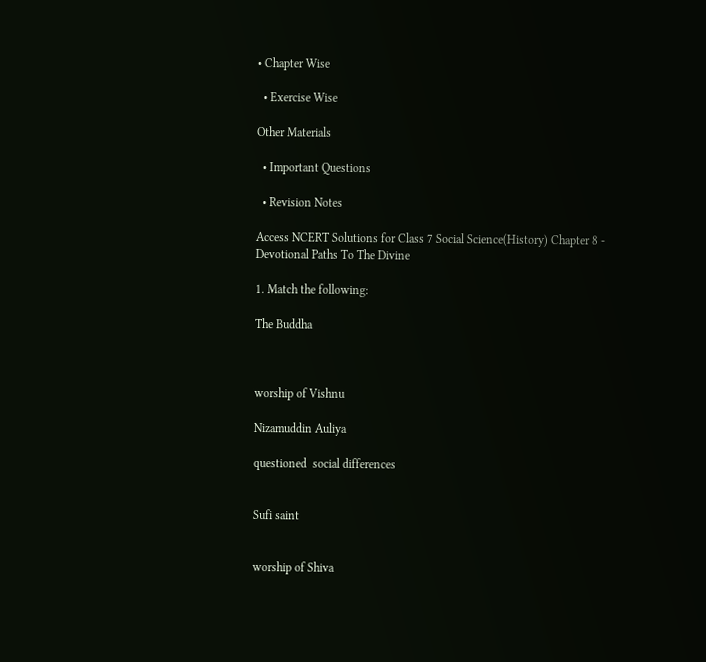• Chapter Wise

  • Exercise Wise

Other Materials

  • Important Questions

  • Revision Notes

Access NCERT Solutions for Class 7 Social Science(History) Chapter 8 - Devotional Paths To The Divine

1. Match the following:

The Buddha



worship of Vishnu

Nizamuddin Auliya

questioned  social differences


Sufi saint


worship of Shiva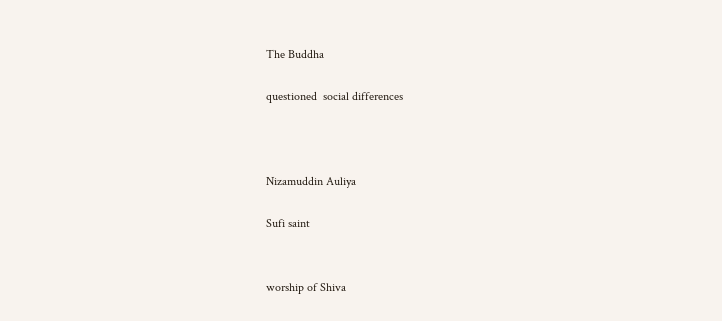The Buddha

questioned  social differences



Nizamuddin Auliya

Sufi saint


worship of Shiva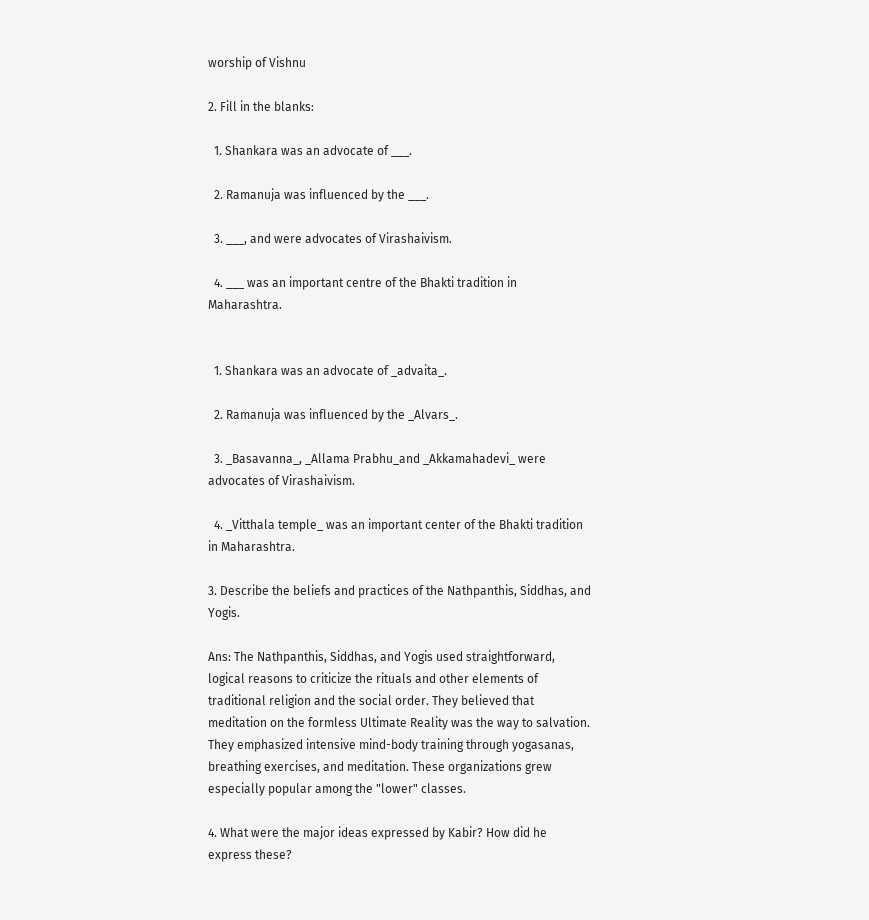worship of Vishnu

2. Fill in the blanks:

  1. Shankara was an advocate of ___.

  2. Ramanuja was influenced by the ___.

  3. ___, and were advocates of Virashaivism.

  4. ___ was an important centre of the Bhakti tradition in Maharashtra.


  1. Shankara was an advocate of _advaita_.

  2. Ramanuja was influenced by the _Alvars_.

  3. _Basavanna_, _Allama Prabhu_and _Akkamahadevi_ were advocates of Virashaivism.

  4. _Vitthala temple_ was an important center of the Bhakti tradition in Maharashtra.

3. Describe the beliefs and practices of the Nathpanthis, Siddhas, and Yogis.

Ans: The Nathpanthis, Siddhas, and Yogis used straightforward, logical reasons to criticize the rituals and other elements of traditional religion and the social order. They believed that meditation on the formless Ultimate Reality was the way to salvation. They emphasized intensive mind-body training through yogasanas, breathing exercises, and meditation. These organizations grew especially popular among the "lower" classes.

4. What were the major ideas expressed by Kabir? How did he express these?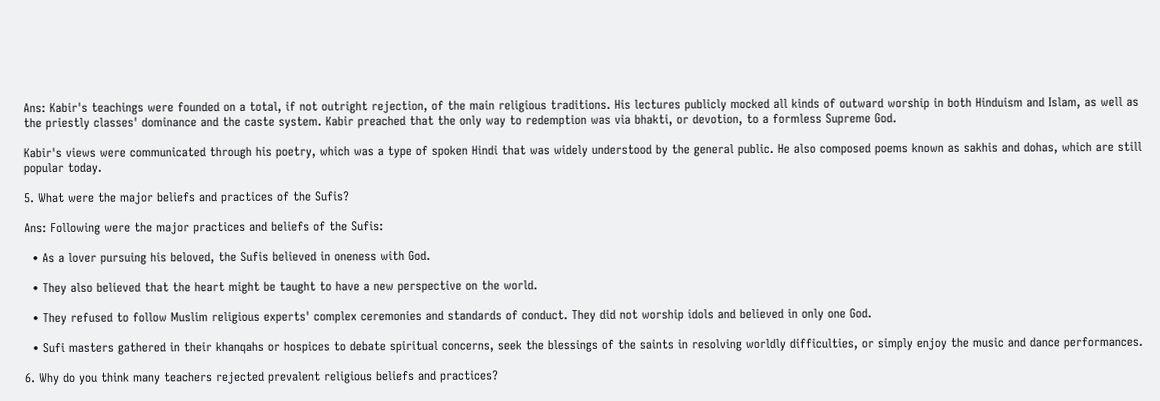Ans: Kabir's teachings were founded on a total, if not outright rejection, of the main religious traditions. His lectures publicly mocked all kinds of outward worship in both Hinduism and Islam, as well as the priestly classes' dominance and the caste system. Kabir preached that the only way to redemption was via bhakti, or devotion, to a formless Supreme God.

Kabir's views were communicated through his poetry, which was a type of spoken Hindi that was widely understood by the general public. He also composed poems known as sakhis and dohas, which are still popular today.

5. What were the major beliefs and practices of the Sufis?

Ans: Following were the major practices and beliefs of the Sufis:

  • As a lover pursuing his beloved, the Sufis believed in oneness with God.

  • They also believed that the heart might be taught to have a new perspective on the world.

  • They refused to follow Muslim religious experts' complex ceremonies and standards of conduct. They did not worship idols and believed in only one God.

  • Sufi masters gathered in their khanqahs or hospices to debate spiritual concerns, seek the blessings of the saints in resolving worldly difficulties, or simply enjoy the music and dance performances.

6. Why do you think many teachers rejected prevalent religious beliefs and practices?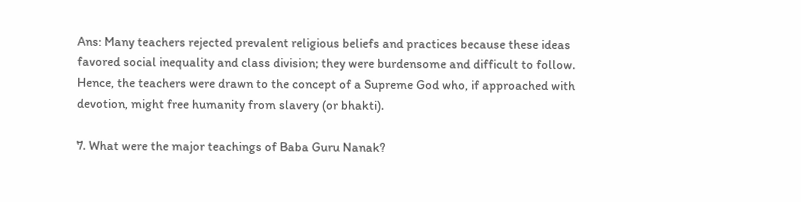Ans: Many teachers rejected prevalent religious beliefs and practices because these ideas favored social inequality and class division; they were burdensome and difficult to follow.  Hence, the teachers were drawn to the concept of a Supreme God who, if approached with devotion, might free humanity from slavery (or bhakti).

7. What were the major teachings of Baba Guru Nanak?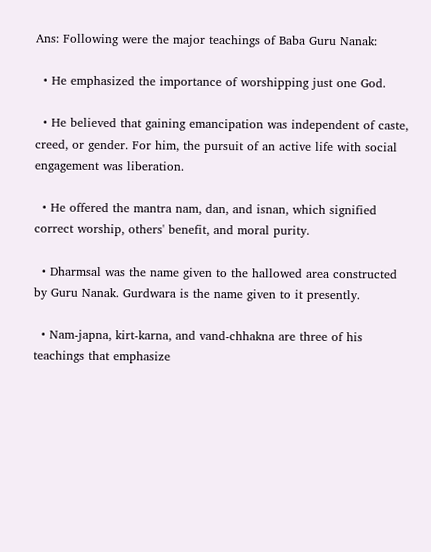Ans: Following were the major teachings of Baba Guru Nanak:

  • He emphasized the importance of worshipping just one God.

  • He believed that gaining emancipation was independent of caste, creed, or gender. For him, the pursuit of an active life with social engagement was liberation.

  • He offered the mantra nam, dan, and isnan, which signified correct worship, others' benefit, and moral purity.

  • Dharmsal was the name given to the hallowed area constructed by Guru Nanak. Gurdwara is the name given to it presently.

  • Nam-japna, kirt-karna, and vand-chhakna are three of his teachings that emphasize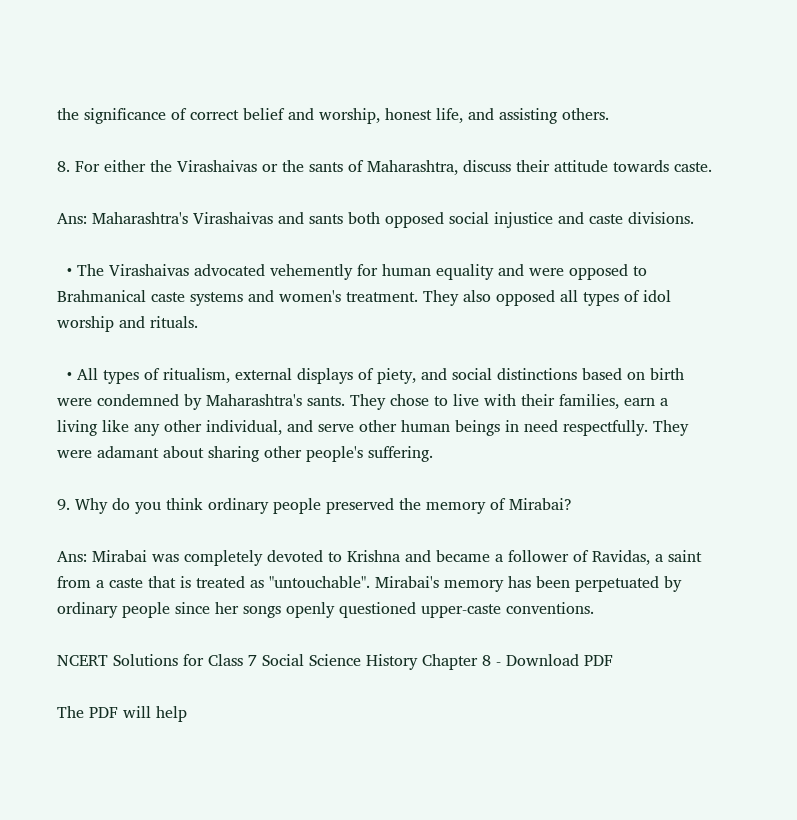the significance of correct belief and worship, honest life, and assisting others.

8. For either the Virashaivas or the sants of Maharashtra, discuss their attitude towards caste.

Ans: Maharashtra's Virashaivas and sants both opposed social injustice and caste divisions.

  • The Virashaivas advocated vehemently for human equality and were opposed to Brahmanical caste systems and women's treatment. They also opposed all types of idol worship and rituals.

  • All types of ritualism, external displays of piety, and social distinctions based on birth were condemned by Maharashtra's sants. They chose to live with their families, earn a living like any other individual, and serve other human beings in need respectfully. They were adamant about sharing other people's suffering.

9. Why do you think ordinary people preserved the memory of Mirabai?

Ans: Mirabai was completely devoted to Krishna and became a follower of Ravidas, a saint from a caste that is treated as "untouchable". Mirabai's memory has been perpetuated by ordinary people since her songs openly questioned upper-caste conventions.

NCERT Solutions for Class 7 Social Science History Chapter 8 - Download PDF

The PDF will help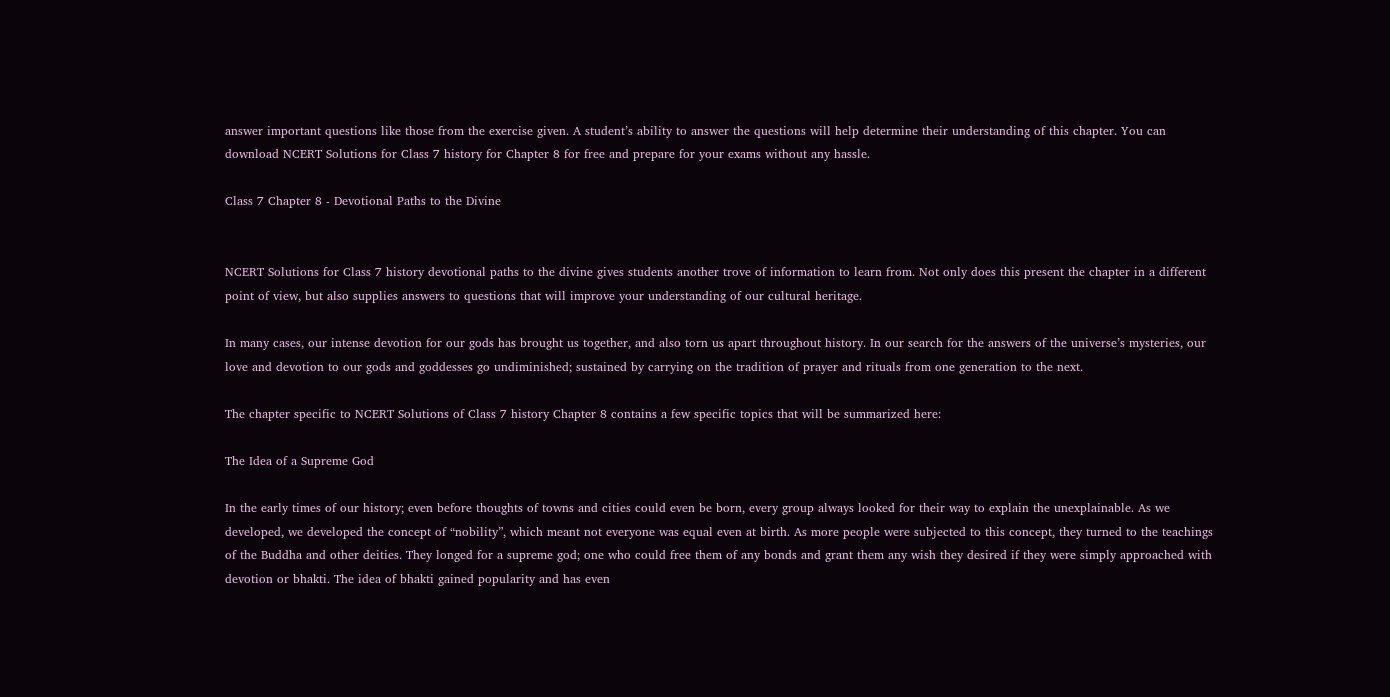answer important questions like those from the exercise given. A student’s ability to answer the questions will help determine their understanding of this chapter. You can download NCERT Solutions for Class 7 history for Chapter 8 for free and prepare for your exams without any hassle.

Class 7 Chapter 8 - Devotional Paths to the Divine


NCERT Solutions for Class 7 history devotional paths to the divine gives students another trove of information to learn from. Not only does this present the chapter in a different point of view, but also supplies answers to questions that will improve your understanding of our cultural heritage.

In many cases, our intense devotion for our gods has brought us together, and also torn us apart throughout history. In our search for the answers of the universe’s mysteries, our love and devotion to our gods and goddesses go undiminished; sustained by carrying on the tradition of prayer and rituals from one generation to the next.

The chapter specific to NCERT Solutions of Class 7 history Chapter 8 contains a few specific topics that will be summarized here:

The Idea of a Supreme God

In the early times of our history; even before thoughts of towns and cities could even be born, every group always looked for their way to explain the unexplainable. As we developed, we developed the concept of “nobility”, which meant not everyone was equal even at birth. As more people were subjected to this concept, they turned to the teachings of the Buddha and other deities. They longed for a supreme god; one who could free them of any bonds and grant them any wish they desired if they were simply approached with devotion or bhakti. The idea of bhakti gained popularity and has even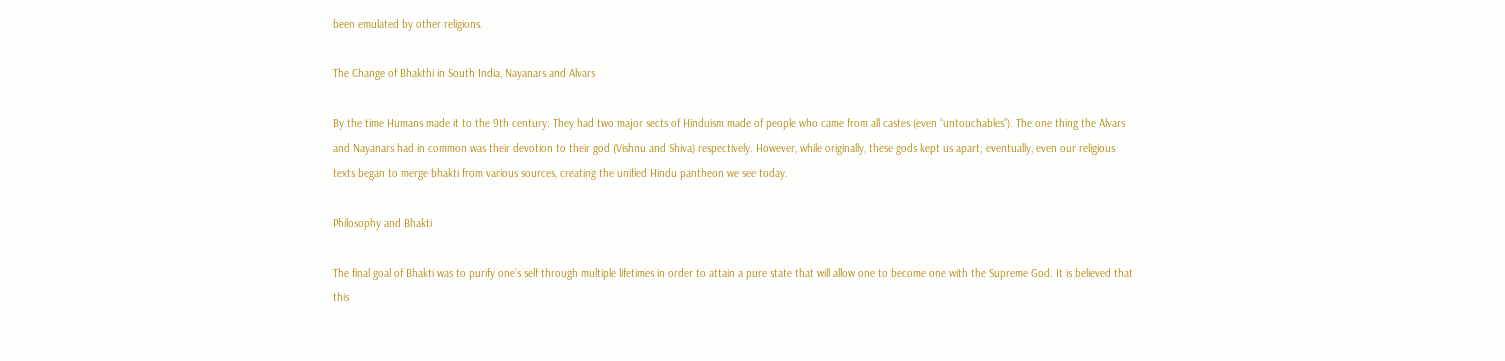been emulated by other religions.

The Change of Bhakthi in South India, Nayanars and Alvars

By the time Humans made it to the 9th century: They had two major sects of Hinduism made of people who came from all castes (even “untouchables”). The one thing the Alvars and Nayanars had in common was their devotion to their god (Vishnu and Shiva) respectively. However, while originally, these gods kept us apart; eventually, even our religious texts began to merge bhakti from various sources, creating the unified Hindu pantheon we see today.

Philosophy and Bhakti

The final goal of Bhakti was to purify one’s self through multiple lifetimes in order to attain a pure state that will allow one to become one with the Supreme God. It is believed that this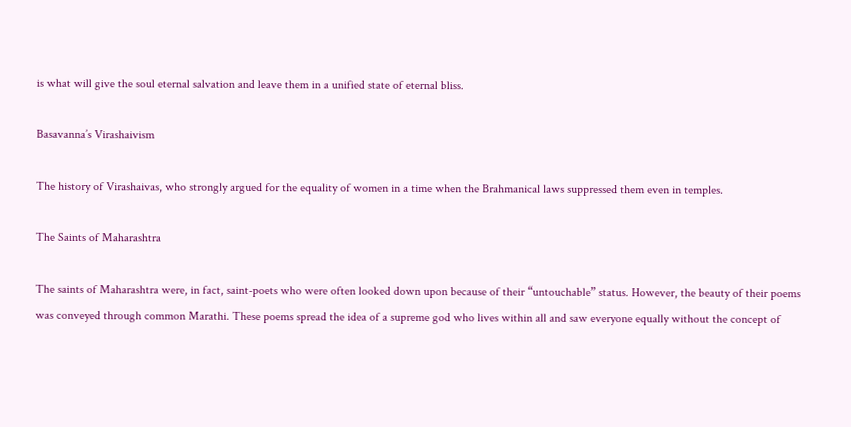is what will give the soul eternal salvation and leave them in a unified state of eternal bliss.

Basavanna’s Virashaivism

The history of Virashaivas, who strongly argued for the equality of women in a time when the Brahmanical laws suppressed them even in temples.

The Saints of Maharashtra

The saints of Maharashtra were, in fact, saint-poets who were often looked down upon because of their “untouchable” status. However, the beauty of their poems was conveyed through common Marathi. These poems spread the idea of a supreme god who lives within all and saw everyone equally without the concept of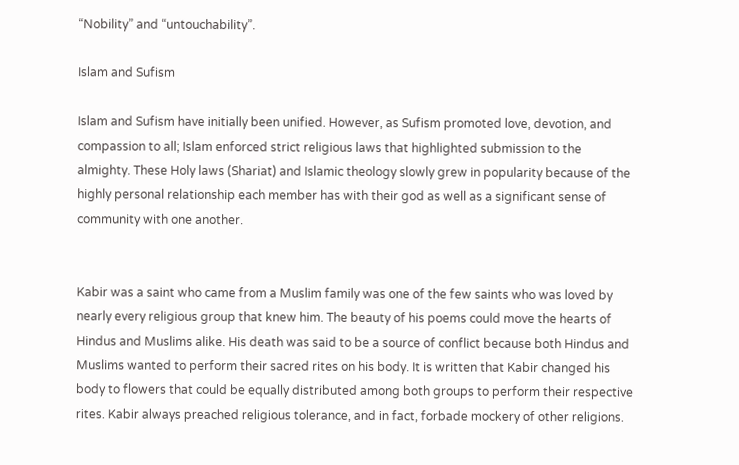“Nobility” and “untouchability”.

Islam and Sufism

Islam and Sufism have initially been unified. However, as Sufism promoted love, devotion, and compassion to all; Islam enforced strict religious laws that highlighted submission to the almighty. These Holy laws (Shariat) and Islamic theology slowly grew in popularity because of the highly personal relationship each member has with their god as well as a significant sense of community with one another.


Kabir was a saint who came from a Muslim family was one of the few saints who was loved by nearly every religious group that knew him. The beauty of his poems could move the hearts of Hindus and Muslims alike. His death was said to be a source of conflict because both Hindus and Muslims wanted to perform their sacred rites on his body. It is written that Kabir changed his body to flowers that could be equally distributed among both groups to perform their respective rites. Kabir always preached religious tolerance, and in fact, forbade mockery of other religions.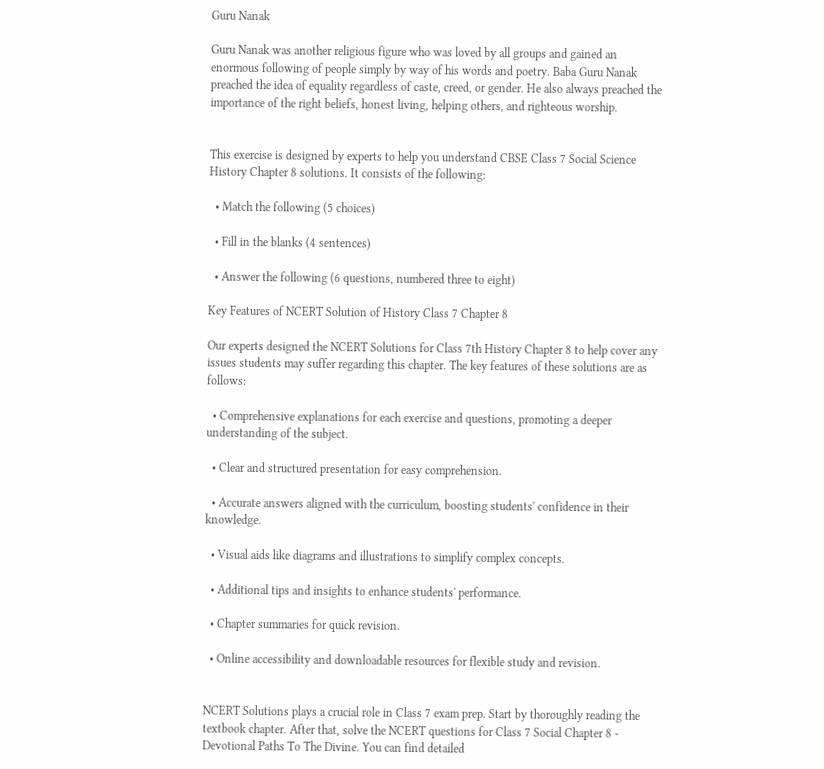Guru Nanak

Guru Nanak was another religious figure who was loved by all groups and gained an enormous following of people simply by way of his words and poetry. Baba Guru Nanak preached the idea of equality regardless of caste, creed, or gender. He also always preached the importance of the right beliefs, honest living, helping others, and righteous worship.


This exercise is designed by experts to help you understand CBSE Class 7 Social Science History Chapter 8 solutions. It consists of the following:

  • Match the following (5 choices)

  • Fill in the blanks (4 sentences)

  • Answer the following (6 questions, numbered three to eight)

Key Features of NCERT Solution of History Class 7 Chapter 8

Our experts designed the NCERT Solutions for Class 7th History Chapter 8 to help cover any issues students may suffer regarding this chapter. The key features of these solutions are as follows:

  • Comprehensive explanations for each exercise and questions, promoting a deeper understanding of the subject.

  • Clear and structured presentation for easy comprehension.

  • Accurate answers aligned with the curriculum, boosting students' confidence in their knowledge.

  • Visual aids like diagrams and illustrations to simplify complex concepts.

  • Additional tips and insights to enhance students' performance.

  • Chapter summaries for quick revision.

  • Online accessibility and downloadable resources for flexible study and revision.


NCERT Solutions plays a crucial role in Class 7 exam prep. Start by thoroughly reading the textbook chapter. After that, solve the NCERT questions for Class 7 Social Chapter 8 - Devotional Paths To The Divine. You can find detailed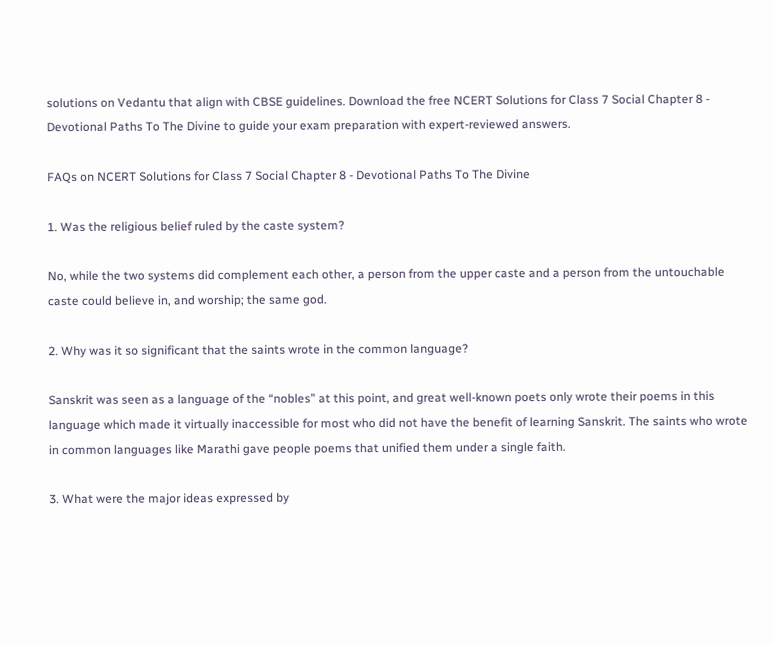solutions on Vedantu that align with CBSE guidelines. Download the free NCERT Solutions for Class 7 Social Chapter 8 - Devotional Paths To The Divine to guide your exam preparation with expert-reviewed answers.

FAQs on NCERT Solutions for Class 7 Social Chapter 8 - Devotional Paths To The Divine

1. Was the religious belief ruled by the caste system?

No, while the two systems did complement each other, a person from the upper caste and a person from the untouchable caste could believe in, and worship; the same god.

2. Why was it so significant that the saints wrote in the common language?

Sanskrit was seen as a language of the “nobles” at this point, and great well-known poets only wrote their poems in this language which made it virtually inaccessible for most who did not have the benefit of learning Sanskrit. The saints who wrote in common languages like Marathi gave people poems that unified them under a single faith.

3. What were the major ideas expressed by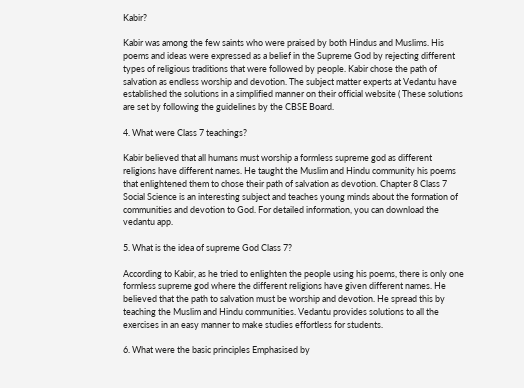Kabir?

Kabir was among the few saints who were praised by both Hindus and Muslims. His poems and ideas were expressed as a belief in the Supreme God by rejecting different types of religious traditions that were followed by people. Kabir chose the path of salvation as endless worship and devotion. The subject matter experts at Vedantu have established the solutions in a simplified manner on their official website ( These solutions are set by following the guidelines by the CBSE Board.

4. What were Class 7 teachings?

Kabir believed that all humans must worship a formless supreme god as different religions have different names. He taught the Muslim and Hindu community his poems that enlightened them to chose their path of salvation as devotion. Chapter 8 Class 7 Social Science is an interesting subject and teaches young minds about the formation of communities and devotion to God. For detailed information, you can download the vedantu app.

5. What is the idea of supreme God Class 7?

According to Kabir, as he tried to enlighten the people using his poems, there is only one formless supreme god where the different religions have given different names. He believed that the path to salvation must be worship and devotion. He spread this by teaching the Muslim and Hindu communities. Vedantu provides solutions to all the exercises in an easy manner to make studies effortless for students.

6. What were the basic principles Emphasised by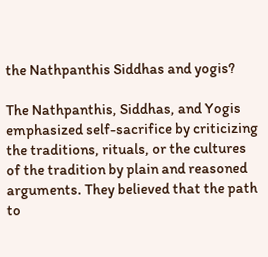the Nathpanthis Siddhas and yogis?

The Nathpanthis, Siddhas, and Yogis emphasized self-sacrifice by criticizing the traditions, rituals, or the cultures of the tradition by plain and reasoned arguments. They believed that the path to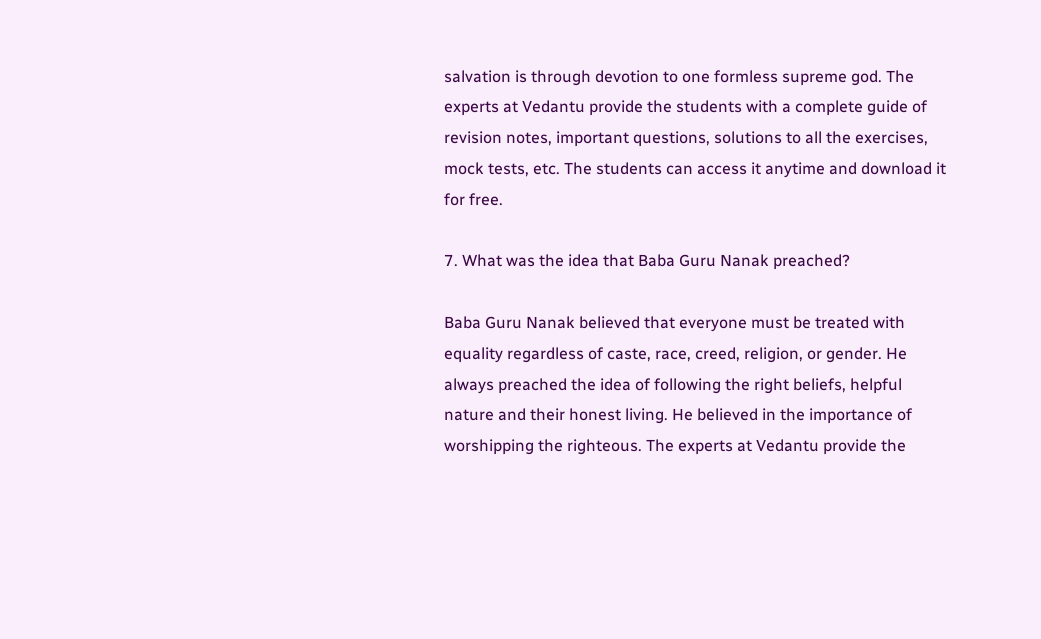salvation is through devotion to one formless supreme god. The experts at Vedantu provide the students with a complete guide of revision notes, important questions, solutions to all the exercises, mock tests, etc. The students can access it anytime and download it for free.

7. What was the idea that Baba Guru Nanak preached?

Baba Guru Nanak believed that everyone must be treated with equality regardless of caste, race, creed, religion, or gender. He always preached the idea of following the right beliefs, helpful nature and their honest living. He believed in the importance of worshipping the righteous. The experts at Vedantu provide the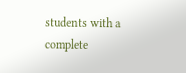students with a complete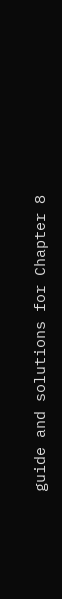guide and solutions for Chapter 8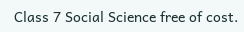Class 7 Social Science free of cost.